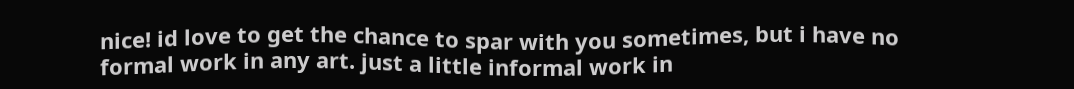nice! id love to get the chance to spar with you sometimes, but i have no formal work in any art. just a little informal work in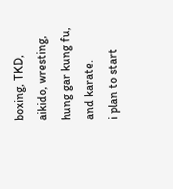boxing, TKD, aikido, wresting, hung gar kung fu, and karate.
i plan to start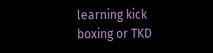learning kick boxing or TKD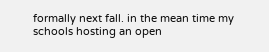formally next fall. in the mean time my schools hosting an open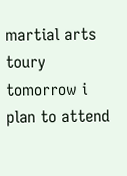martial arts toury tomorrow i plan to attend